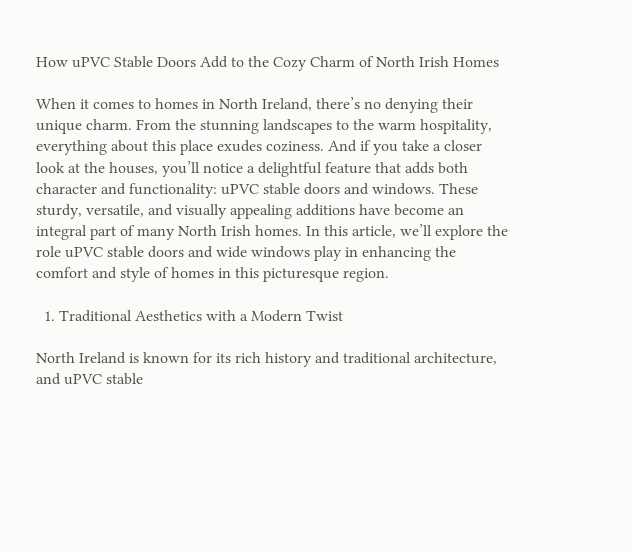How uPVC Stable Doors Add to the Cozy Charm of North Irish Homes

When it comes to homes in North Ireland, there’s no denying their unique charm. From the stunning landscapes to the warm hospitality, everything about this place exudes coziness. And if you take a closer look at the houses, you’ll notice a delightful feature that adds both character and functionality: uPVC stable doors and windows. These sturdy, versatile, and visually appealing additions have become an integral part of many North Irish homes. In this article, we’ll explore the role uPVC stable doors and wide windows play in enhancing the comfort and style of homes in this picturesque region.

  1. Traditional Aesthetics with a Modern Twist

North Ireland is known for its rich history and traditional architecture, and uPVC stable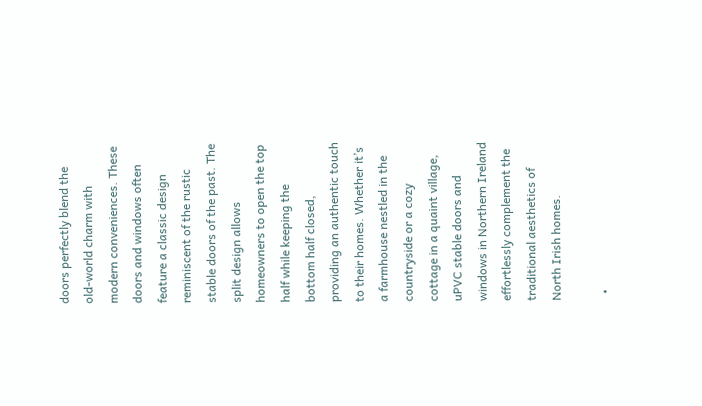doors perfectly blend the old-world charm with modern conveniences. These doors and windows often feature a classic design reminiscent of the rustic stable doors of the past. The split design allows homeowners to open the top half while keeping the bottom half closed, providing an authentic touch to their homes. Whether it’s a farmhouse nestled in the countryside or a cozy cottage in a quaint village, uPVC stable doors and windows in Northern Ireland effortlessly complement the traditional aesthetics of North Irish homes.

  •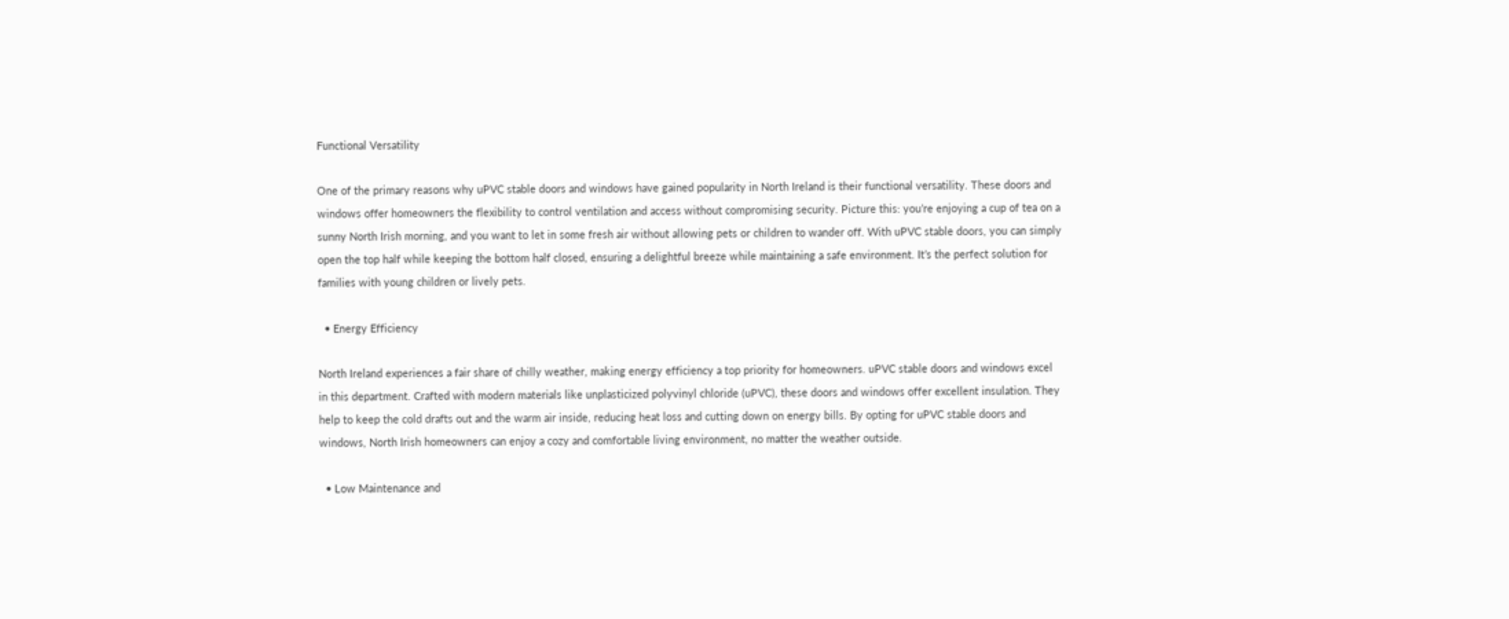Functional Versatility

One of the primary reasons why uPVC stable doors and windows have gained popularity in North Ireland is their functional versatility. These doors and windows offer homeowners the flexibility to control ventilation and access without compromising security. Picture this: you’re enjoying a cup of tea on a sunny North Irish morning, and you want to let in some fresh air without allowing pets or children to wander off. With uPVC stable doors, you can simply open the top half while keeping the bottom half closed, ensuring a delightful breeze while maintaining a safe environment. It’s the perfect solution for families with young children or lively pets.

  • Energy Efficiency

North Ireland experiences a fair share of chilly weather, making energy efficiency a top priority for homeowners. uPVC stable doors and windows excel in this department. Crafted with modern materials like unplasticized polyvinyl chloride (uPVC), these doors and windows offer excellent insulation. They help to keep the cold drafts out and the warm air inside, reducing heat loss and cutting down on energy bills. By opting for uPVC stable doors and windows, North Irish homeowners can enjoy a cozy and comfortable living environment, no matter the weather outside.

  • Low Maintenance and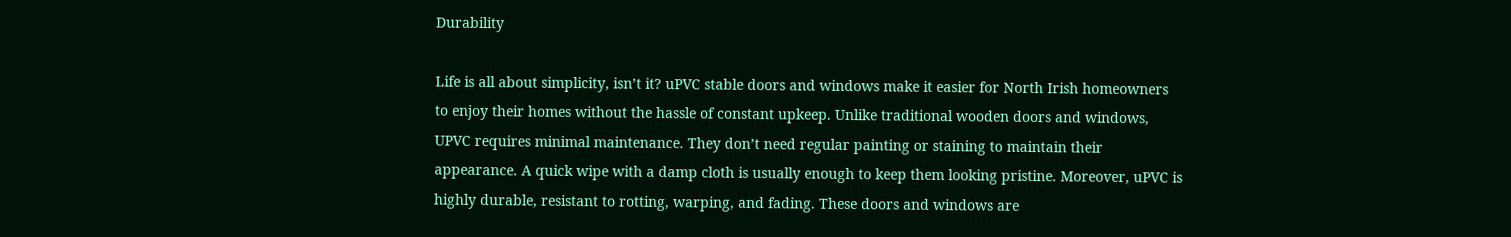Durability

Life is all about simplicity, isn’t it? uPVC stable doors and windows make it easier for North Irish homeowners to enjoy their homes without the hassle of constant upkeep. Unlike traditional wooden doors and windows, UPVC requires minimal maintenance. They don’t need regular painting or staining to maintain their appearance. A quick wipe with a damp cloth is usually enough to keep them looking pristine. Moreover, uPVC is highly durable, resistant to rotting, warping, and fading. These doors and windows are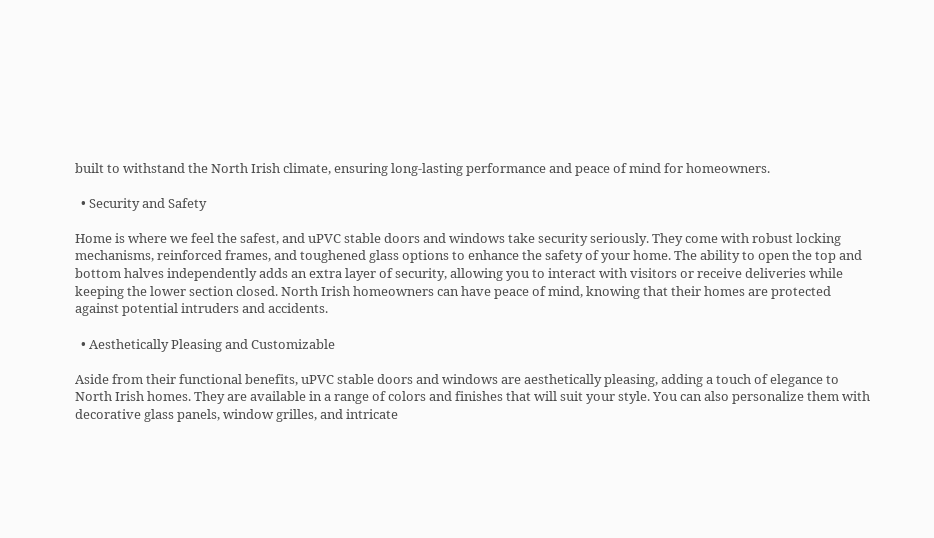built to withstand the North Irish climate, ensuring long-lasting performance and peace of mind for homeowners.

  • Security and Safety

Home is where we feel the safest, and uPVC stable doors and windows take security seriously. They come with robust locking mechanisms, reinforced frames, and toughened glass options to enhance the safety of your home. The ability to open the top and bottom halves independently adds an extra layer of security, allowing you to interact with visitors or receive deliveries while keeping the lower section closed. North Irish homeowners can have peace of mind, knowing that their homes are protected against potential intruders and accidents.

  • Aesthetically Pleasing and Customizable

Aside from their functional benefits, uPVC stable doors and windows are aesthetically pleasing, adding a touch of elegance to North Irish homes. They are available in a range of colors and finishes that will suit your style. You can also personalize them with decorative glass panels, window grilles, and intricate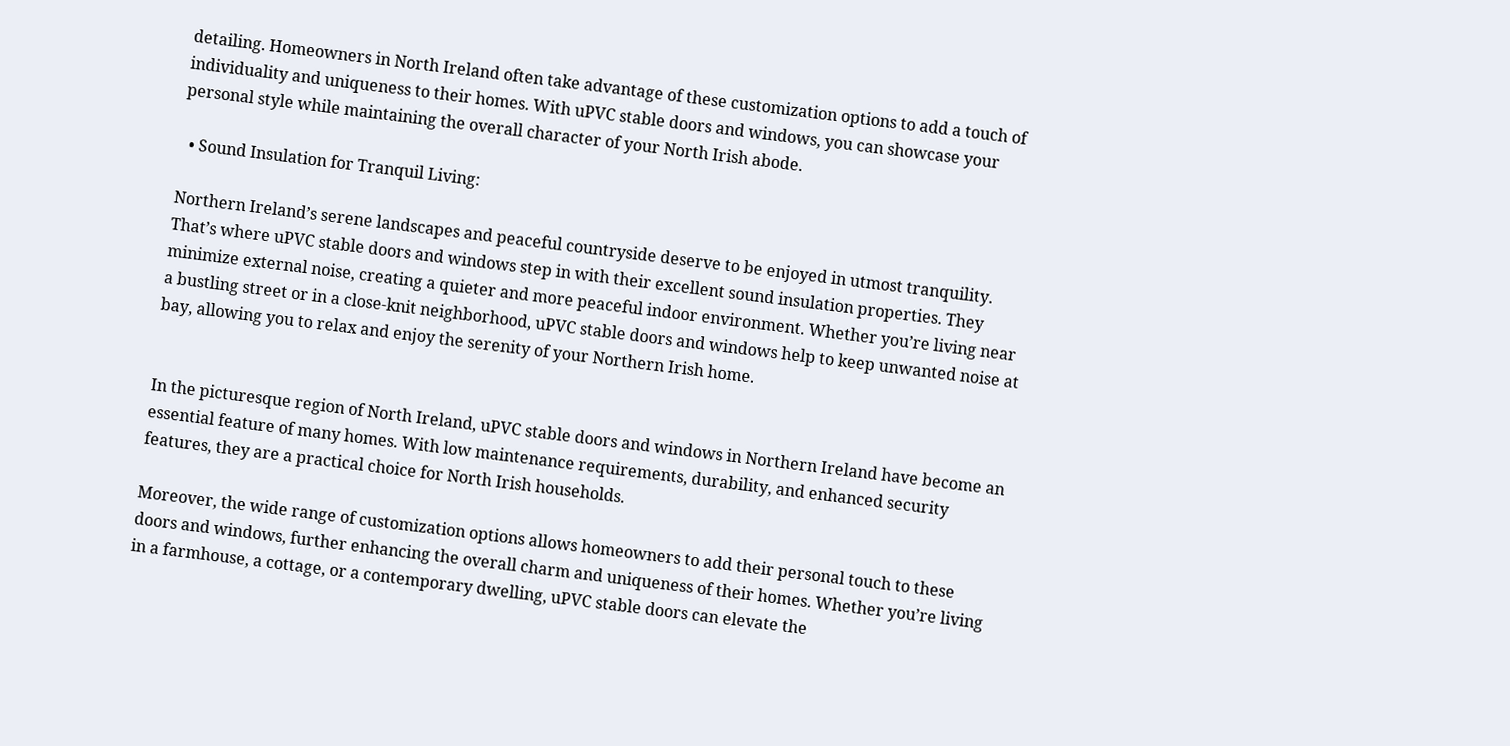detailing. Homeowners in North Ireland often take advantage of these customization options to add a touch of individuality and uniqueness to their homes. With uPVC stable doors and windows, you can showcase your personal style while maintaining the overall character of your North Irish abode.

  • Sound Insulation for Tranquil Living:

Northern Ireland’s serene landscapes and peaceful countryside deserve to be enjoyed in utmost tranquility. That’s where uPVC stable doors and windows step in with their excellent sound insulation properties. They minimize external noise, creating a quieter and more peaceful indoor environment. Whether you’re living near a bustling street or in a close-knit neighborhood, uPVC stable doors and windows help to keep unwanted noise at bay, allowing you to relax and enjoy the serenity of your Northern Irish home.


In the picturesque region of North Ireland, uPVC stable doors and windows in Northern Ireland have become an essential feature of many homes. With low maintenance requirements, durability, and enhanced security features, they are a practical choice for North Irish households.

Moreover, the wide range of customization options allows homeowners to add their personal touch to these doors and windows, further enhancing the overall charm and uniqueness of their homes. Whether you’re living in a farmhouse, a cottage, or a contemporary dwelling, uPVC stable doors can elevate the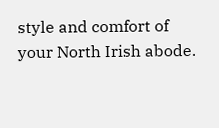style and comfort of your North Irish abode.